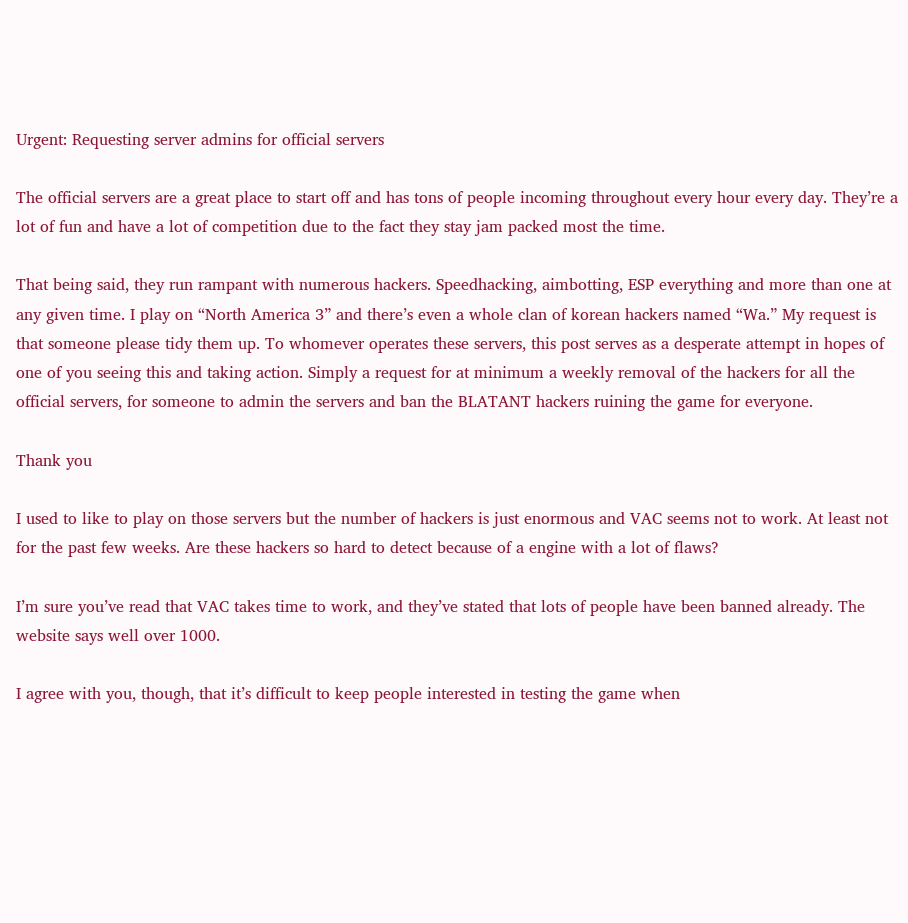Urgent: Requesting server admins for official servers

The official servers are a great place to start off and has tons of people incoming throughout every hour every day. They’re a lot of fun and have a lot of competition due to the fact they stay jam packed most the time.

That being said, they run rampant with numerous hackers. Speedhacking, aimbotting, ESP everything and more than one at any given time. I play on “North America 3” and there’s even a whole clan of korean hackers named “Wa.” My request is that someone please tidy them up. To whomever operates these servers, this post serves as a desperate attempt in hopes of one of you seeing this and taking action. Simply a request for at minimum a weekly removal of the hackers for all the official servers, for someone to admin the servers and ban the BLATANT hackers ruining the game for everyone.

Thank you

I used to like to play on those servers but the number of hackers is just enormous and VAC seems not to work. At least not for the past few weeks. Are these hackers so hard to detect because of a engine with a lot of flaws?

I’m sure you’ve read that VAC takes time to work, and they’ve stated that lots of people have been banned already. The website says well over 1000.

I agree with you, though, that it’s difficult to keep people interested in testing the game when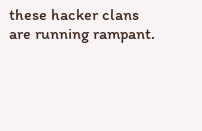these hacker clans are running rampant.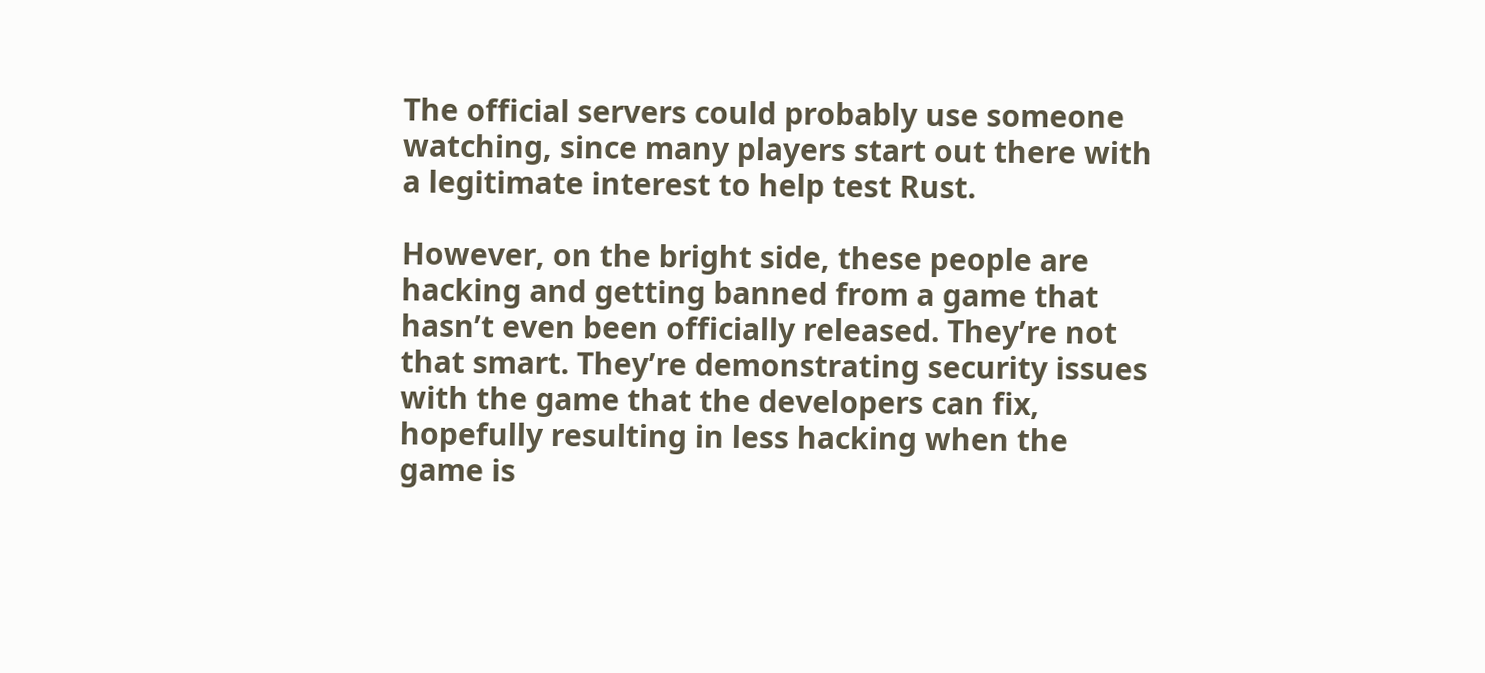The official servers could probably use someone watching, since many players start out there with a legitimate interest to help test Rust.

However, on the bright side, these people are hacking and getting banned from a game that hasn’t even been officially released. They’re not that smart. They’re demonstrating security issues with the game that the developers can fix, hopefully resulting in less hacking when the game is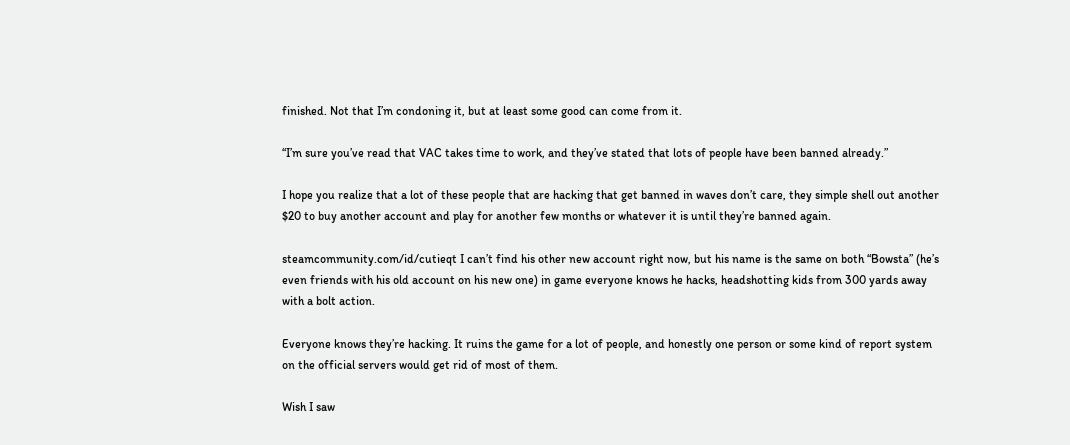finished. Not that I’m condoning it, but at least some good can come from it.

“I’m sure you’ve read that VAC takes time to work, and they’ve stated that lots of people have been banned already.”

I hope you realize that a lot of these people that are hacking that get banned in waves don’t care, they simple shell out another $20 to buy another account and play for another few months or whatever it is until they’re banned again.

steamcommunity.com/id/cutieqt I can’t find his other new account right now, but his name is the same on both “Bowsta” (he’s even friends with his old account on his new one) in game everyone knows he hacks, headshotting kids from 300 yards away with a bolt action.

Everyone knows they’re hacking. It ruins the game for a lot of people, and honestly one person or some kind of report system on the official servers would get rid of most of them.

Wish I saw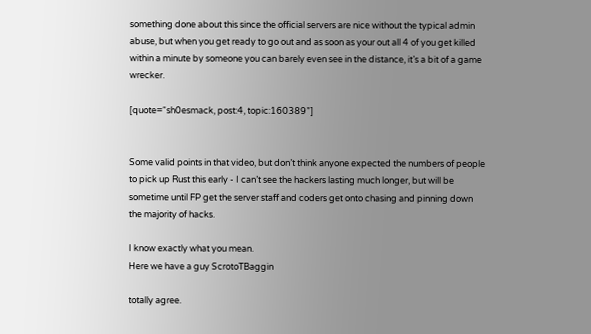something done about this since the official servers are nice without the typical admin abuse, but when you get ready to go out and as soon as your out all 4 of you get killed within a minute by someone you can barely even see in the distance, it’s a bit of a game wrecker.

[quote=“sh0esmack, post:4, topic:160389”]


Some valid points in that video, but don’t think anyone expected the numbers of people to pick up Rust this early - I can’t see the hackers lasting much longer, but will be sometime until FP get the server staff and coders get onto chasing and pinning down the majority of hacks.

I know exactly what you mean.
Here we have a guy ScrotoTBaggin

totally agree.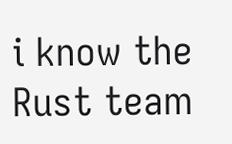i know the Rust team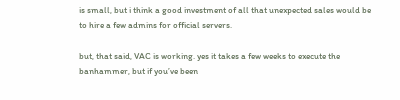is small, but i think a good investment of all that unexpected sales would be to hire a few admins for official servers.

but, that said, VAC is working. yes it takes a few weeks to execute the banhammer, but if you’ve been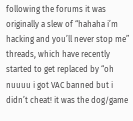following the forums it was originally a slew of “hahaha i’m hacking and you’ll never stop me” threads, which have recently started to get replaced by “oh nuuuu i got VAC banned but i didn’t cheat! it was the dog/game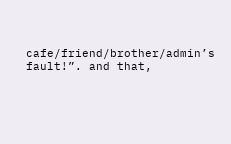cafe/friend/brother/admin’s fault!”. and that,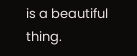is a beautiful thing.